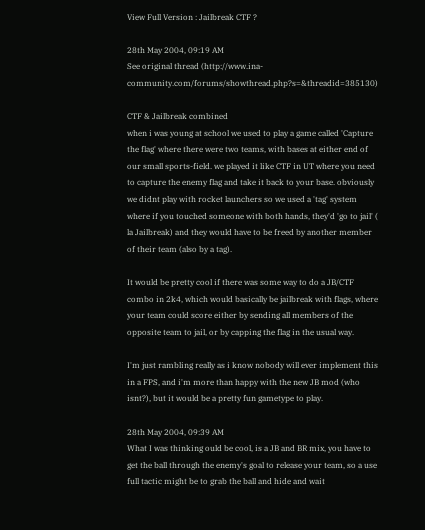View Full Version : Jailbreak CTF ?

28th May 2004, 09:19 AM
See original thread (http://www.ina-community.com/forums/showthread.php?s=&threadid=385130)

CTF & Jailbreak combined
when i was young at school we used to play a game called 'Capture the flag' where there were two teams, with bases at either end of our small sports-field. we played it like CTF in UT where you need to capture the enemy flag and take it back to your base. obviously we didnt play with rocket launchers so we used a 'tag' system where if you touched someone with both hands, they'd 'go to jail' ( la Jailbreak) and they would have to be freed by another member of their team (also by a tag).

It would be pretty cool if there was some way to do a JB/CTF combo in 2k4, which would basically be jailbreak with flags, where your team could score either by sending all members of the opposite team to jail, or by capping the flag in the usual way.

I'm just rambling really as i know nobody will ever implement this in a FPS, and i'm more than happy with the new JB mod (who isnt?), but it would be a pretty fun gametype to play.

28th May 2004, 09:39 AM
What I was thinking ould be cool, is a JB and BR mix, you have to get the ball through the enemy's goal to release your team, so a use full tactic might be to grab the ball and hide and wait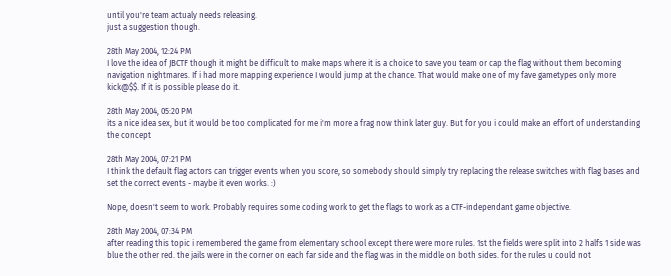until you're team actualy needs releasing.
just a suggestion though.

28th May 2004, 12:24 PM
I love the idea of JBCTF though it might be difficult to make maps where it is a choice to save you team or cap the flag without them becoming navigation nightmares. If i had more mapping experience I would jump at the chance. That would make one of my fave gametypes only more kick@$$. If it is possible please do it.

28th May 2004, 05:20 PM
its a nice idea sex, but it would be too complicated for me i'm more a frag now think later guy. But for you i could make an effort of understanding the concept

28th May 2004, 07:21 PM
I think the default flag actors can trigger events when you score, so somebody should simply try replacing the release switches with flag bases and set the correct events - maybe it even works. :)

Nope, doesn't seem to work. Probably requires some coding work to get the flags to work as a CTF-independant game objective.

28th May 2004, 07:34 PM
after reading this topic i remembered the game from elementary school except there were more rules. 1st the fields were split into 2 halfs 1 side was blue the other red. the jails were in the corner on each far side and the flag was in the middle on both sides. for the rules u could not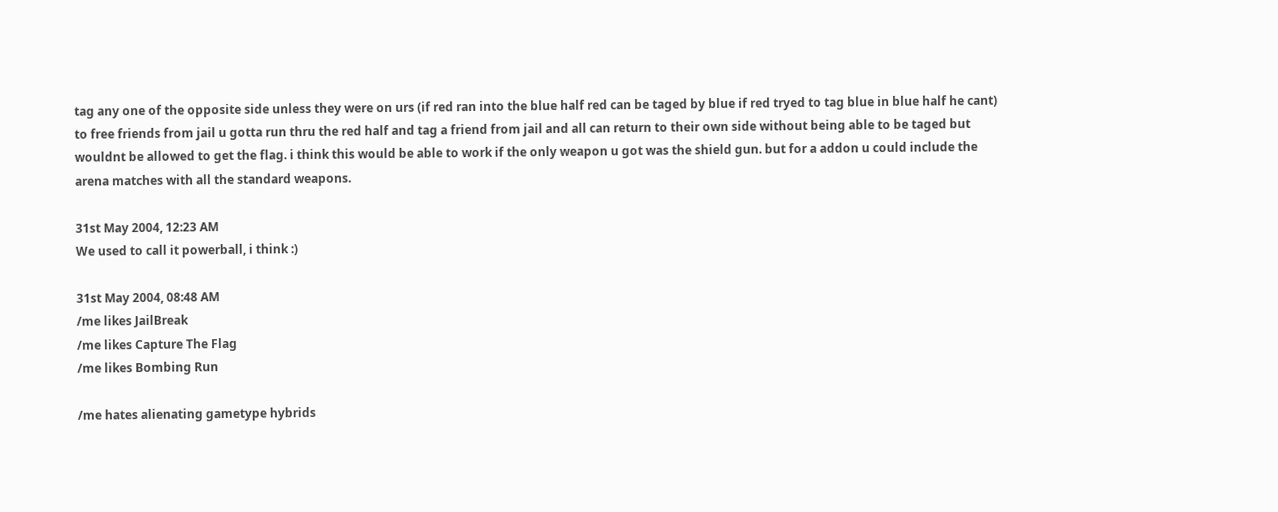tag any one of the opposite side unless they were on urs (if red ran into the blue half red can be taged by blue if red tryed to tag blue in blue half he cant) to free friends from jail u gotta run thru the red half and tag a friend from jail and all can return to their own side without being able to be taged but wouldnt be allowed to get the flag. i think this would be able to work if the only weapon u got was the shield gun. but for a addon u could include the arena matches with all the standard weapons.

31st May 2004, 12:23 AM
We used to call it powerball, i think :)

31st May 2004, 08:48 AM
/me likes JailBreak
/me likes Capture The Flag
/me likes Bombing Run

/me hates alienating gametype hybrids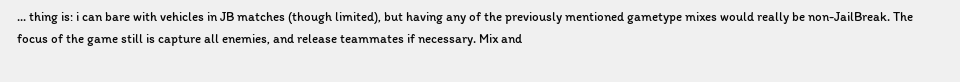... thing is: i can bare with vehicles in JB matches (though limited), but having any of the previously mentioned gametype mixes would really be non-JailBreak. The focus of the game still is capture all enemies, and release teammates if necessary. Mix and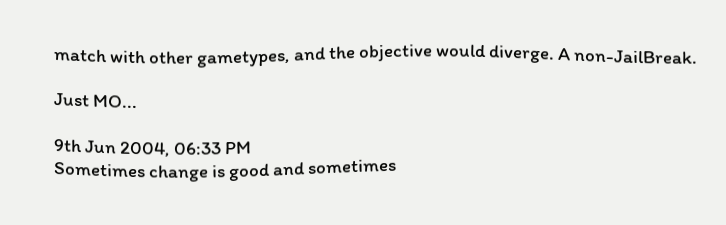match with other gametypes, and the objective would diverge. A non-JailBreak.

Just MO...

9th Jun 2004, 06:33 PM
Sometimes change is good and sometimes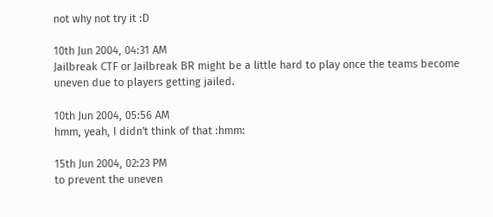not why not try it :D

10th Jun 2004, 04:31 AM
Jailbreak CTF or Jailbreak BR might be a little hard to play once the teams become uneven due to players getting jailed.

10th Jun 2004, 05:56 AM
hmm, yeah, I didn't think of that :hmm:

15th Jun 2004, 02:23 PM
to prevent the uneven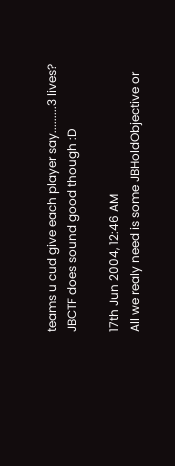teams u cud give each player say.........3 lives? JBCTF does sound good though :D

17th Jun 2004, 12:46 AM
All we realy need is some JBHoldObjective or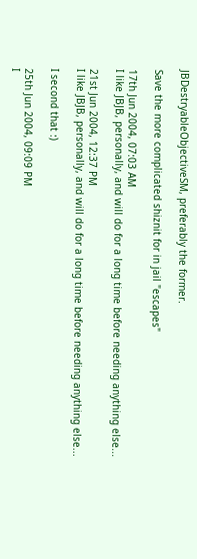JBDestryableObjectiveSM, preferably the former.

Save the more complicated shiznit for in jail "escapes"

17th Jun 2004, 07:03 AM
I like JBJB, personally, and will do for a long time before needing anything else...

21st Jun 2004, 12:37 PM
I like JBJB, personally, and will do for a long time before needing anything else...

I second that :)

25th Jun 2004, 09:09 PM
I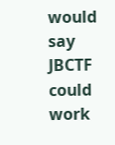would say JBCTF could work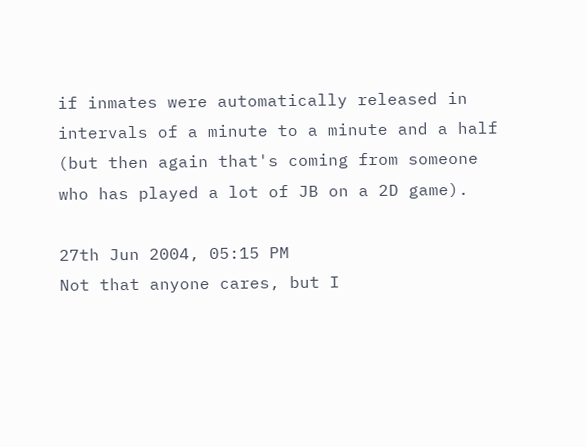if inmates were automatically released in intervals of a minute to a minute and a half (but then again that's coming from someone who has played a lot of JB on a 2D game).

27th Jun 2004, 05:15 PM
Not that anyone cares, but I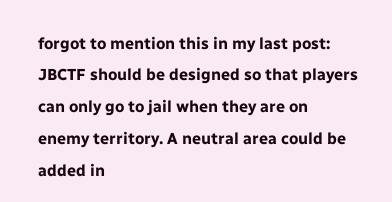forgot to mention this in my last post: JBCTF should be designed so that players can only go to jail when they are on enemy territory. A neutral area could be added in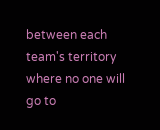between each team's territory where no one will go to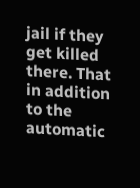jail if they get killed there. That in addition to the automatic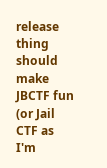release thing should make JBCTF fun (or Jail CTF as I'm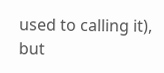used to calling it), but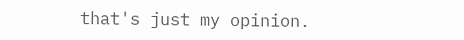that's just my opinion.